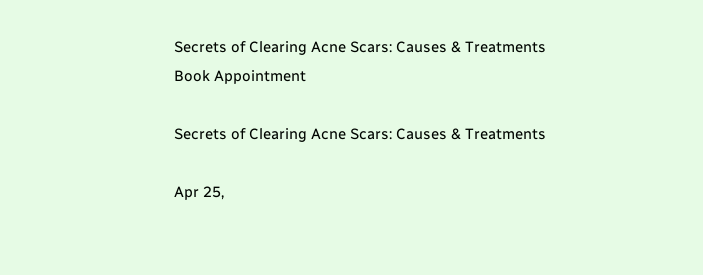Secrets of Clearing Acne Scars: Causes & Treatments
Book Appointment

Secrets of Clearing Acne Scars: Causes & Treatments

Apr 25,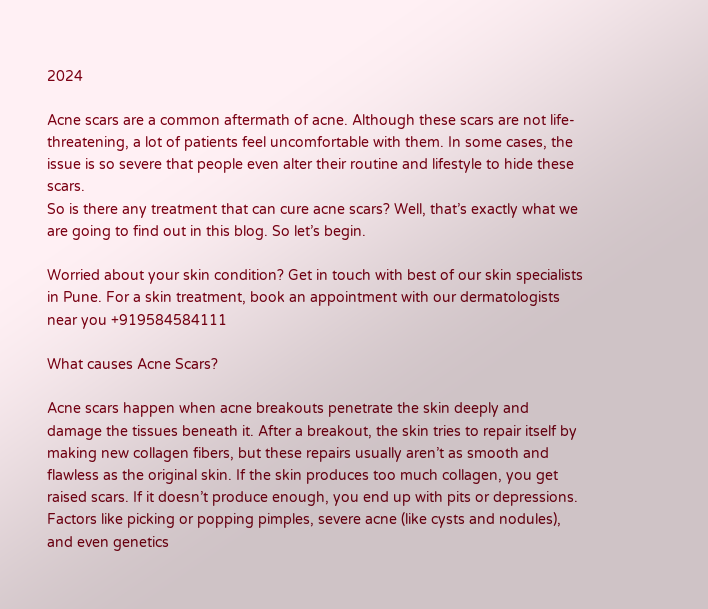2024

Acne scars are a common aftermath of acne. Although these scars are not life-threatening, a lot of patients feel uncomfortable with them. In some cases, the issue is so severe that people even alter their routine and lifestyle to hide these scars.
So is there any treatment that can cure acne scars? Well, that’s exactly what we are going to find out in this blog. So let’s begin.

Worried about your skin condition? Get in touch with best of our skin specialists in Pune. For a skin treatment, book an appointment with our dermatologists near you +919584584111

What causes Acne Scars?

Acne scars happen when acne breakouts penetrate the skin deeply and damage the tissues beneath it. After a breakout, the skin tries to repair itself by making new collagen fibers, but these repairs usually aren’t as smooth and flawless as the original skin. If the skin produces too much collagen, you get raised scars. If it doesn’t produce enough, you end up with pits or depressions. Factors like picking or popping pimples, severe acne (like cysts and nodules), and even genetics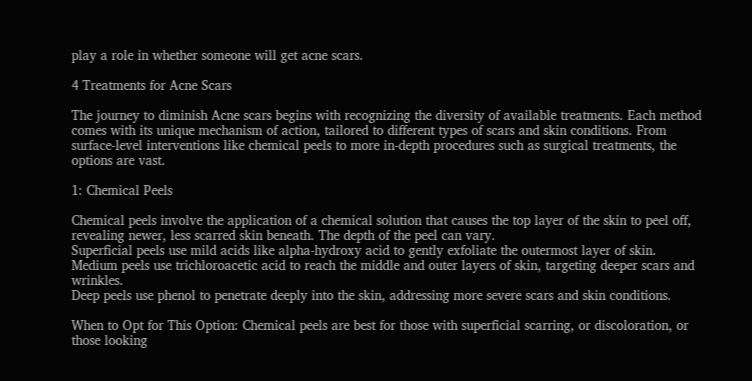play a role in whether someone will get acne scars.

4 Treatments for Acne Scars

The journey to diminish Acne scars begins with recognizing the diversity of available treatments. Each method comes with its unique mechanism of action, tailored to different types of scars and skin conditions. From surface-level interventions like chemical peels to more in-depth procedures such as surgical treatments, the options are vast.

1: Chemical Peels

Chemical peels involve the application of a chemical solution that causes the top layer of the skin to peel off, revealing newer, less scarred skin beneath. The depth of the peel can vary.
Superficial peels use mild acids like alpha-hydroxy acid to gently exfoliate the outermost layer of skin.
Medium peels use trichloroacetic acid to reach the middle and outer layers of skin, targeting deeper scars and wrinkles.
Deep peels use phenol to penetrate deeply into the skin, addressing more severe scars and skin conditions.

When to Opt for This Option: Chemical peels are best for those with superficial scarring, or discoloration, or those looking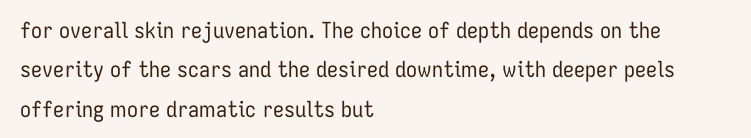for overall skin rejuvenation. The choice of depth depends on the severity of the scars and the desired downtime, with deeper peels offering more dramatic results but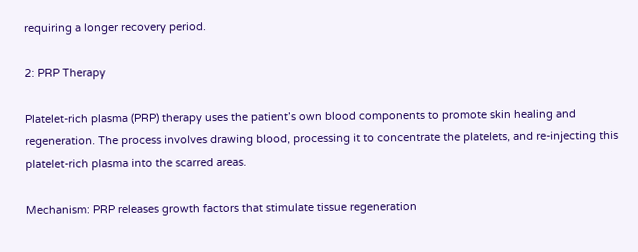requiring a longer recovery period.

2: PRP Therapy

Platelet-rich plasma (PRP) therapy uses the patient’s own blood components to promote skin healing and regeneration. The process involves drawing blood, processing it to concentrate the platelets, and re-injecting this platelet-rich plasma into the scarred areas.

Mechanism: PRP releases growth factors that stimulate tissue regeneration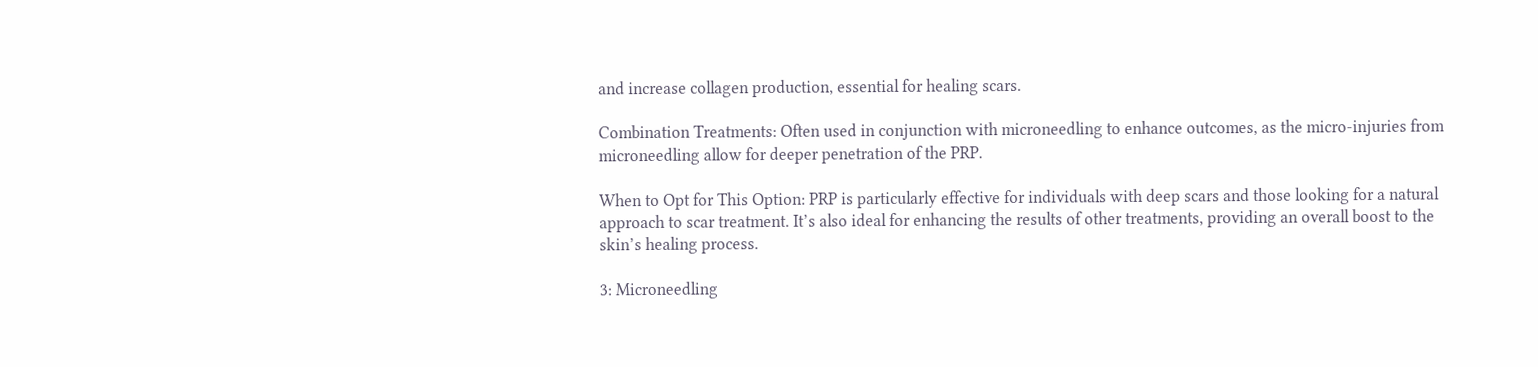and increase collagen production, essential for healing scars.

Combination Treatments: Often used in conjunction with microneedling to enhance outcomes, as the micro-injuries from microneedling allow for deeper penetration of the PRP.

When to Opt for This Option: PRP is particularly effective for individuals with deep scars and those looking for a natural approach to scar treatment. It’s also ideal for enhancing the results of other treatments, providing an overall boost to the skin’s healing process.

3: Microneedling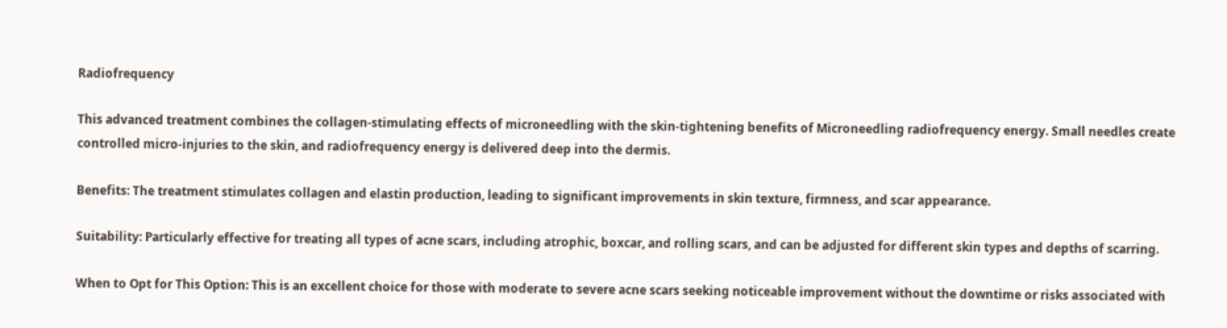Radiofrequency

This advanced treatment combines the collagen-stimulating effects of microneedling with the skin-tightening benefits of Microneedling radiofrequency energy. Small needles create controlled micro-injuries to the skin, and radiofrequency energy is delivered deep into the dermis.

Benefits: The treatment stimulates collagen and elastin production, leading to significant improvements in skin texture, firmness, and scar appearance.

Suitability: Particularly effective for treating all types of acne scars, including atrophic, boxcar, and rolling scars, and can be adjusted for different skin types and depths of scarring.

When to Opt for This Option: This is an excellent choice for those with moderate to severe acne scars seeking noticeable improvement without the downtime or risks associated with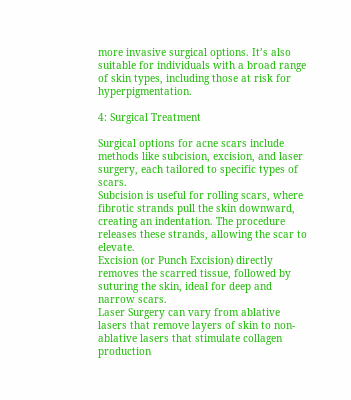more invasive surgical options. It’s also suitable for individuals with a broad range of skin types, including those at risk for hyperpigmentation.

4: Surgical Treatment

Surgical options for acne scars include methods like subcision, excision, and laser surgery, each tailored to specific types of scars.
Subcision is useful for rolling scars, where fibrotic strands pull the skin downward, creating an indentation. The procedure releases these strands, allowing the scar to elevate.
Excision (or Punch Excision) directly removes the scarred tissue, followed by suturing the skin, ideal for deep and narrow scars.
Laser Surgery can vary from ablative lasers that remove layers of skin to non-ablative lasers that stimulate collagen production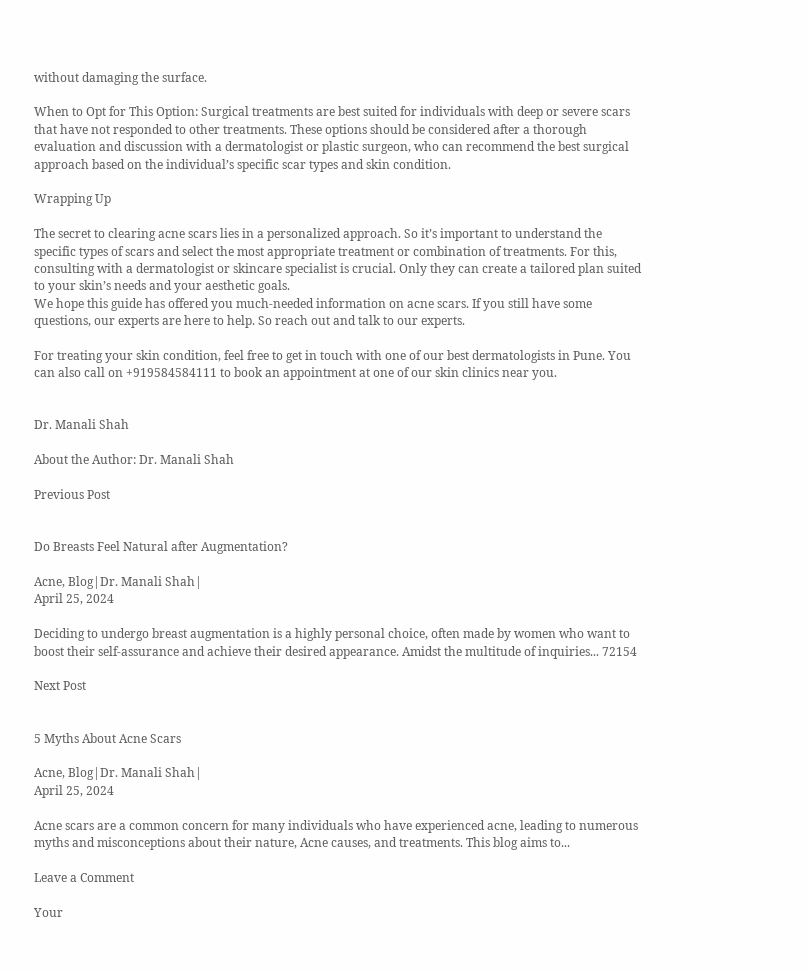without damaging the surface.

When to Opt for This Option: Surgical treatments are best suited for individuals with deep or severe scars that have not responded to other treatments. These options should be considered after a thorough evaluation and discussion with a dermatologist or plastic surgeon, who can recommend the best surgical approach based on the individual’s specific scar types and skin condition.

Wrapping Up

The secret to clearing acne scars lies in a personalized approach. So it’s important to understand the specific types of scars and select the most appropriate treatment or combination of treatments. For this, consulting with a dermatologist or skincare specialist is crucial. Only they can create a tailored plan suited to your skin’s needs and your aesthetic goals.
We hope this guide has offered you much-needed information on acne scars. If you still have some questions, our experts are here to help. So reach out and talk to our experts.

For treating your skin condition, feel free to get in touch with one of our best dermatologists in Pune. You can also call on +919584584111 to book an appointment at one of our skin clinics near you.


Dr. Manali Shah

About the Author: Dr. Manali Shah

Previous Post


Do Breasts Feel Natural after Augmentation?

Acne, Blog|Dr. Manali Shah|
April 25, 2024

Deciding to undergo breast augmentation is a highly personal choice, often made by women who want to boost their self-assurance and achieve their desired appearance. Amidst the multitude of inquiries... 72154

Next Post


5 Myths About Acne Scars

Acne, Blog|Dr. Manali Shah|
April 25, 2024

Acne scars are a common concern for many individuals who have experienced acne, leading to numerous myths and misconceptions about their nature, Acne causes, and treatments. This blog aims to...

Leave a Comment

Your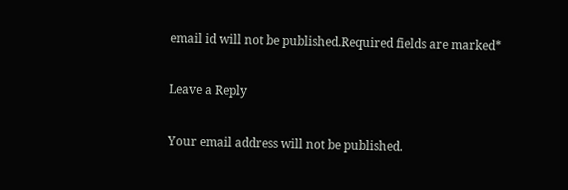email id will not be published.Required fields are marked*

Leave a Reply

Your email address will not be published.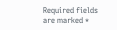Required fields are marked *